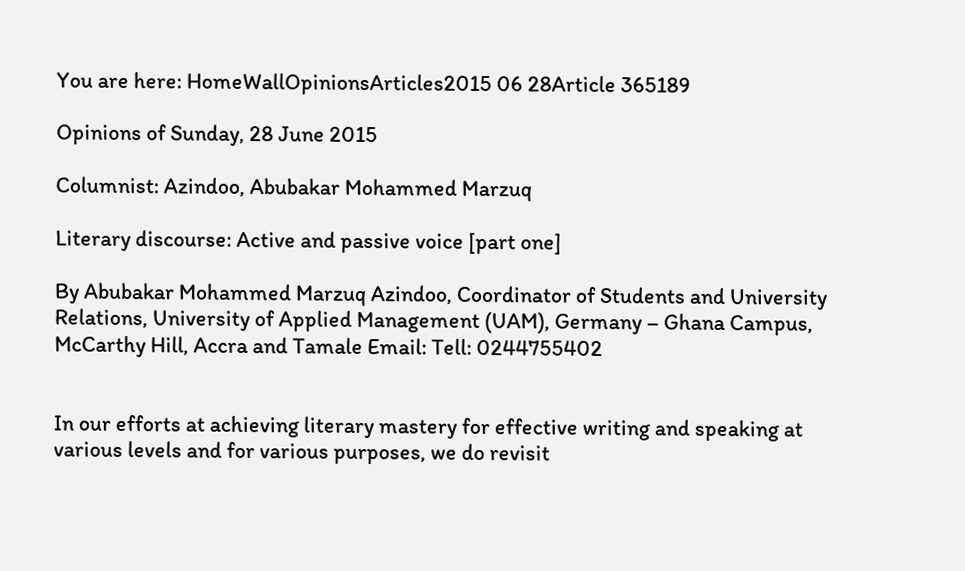You are here: HomeWallOpinionsArticles2015 06 28Article 365189

Opinions of Sunday, 28 June 2015

Columnist: Azindoo, Abubakar Mohammed Marzuq

Literary discourse: Active and passive voice [part one]

By Abubakar Mohammed Marzuq Azindoo, Coordinator of Students and University Relations, University of Applied Management (UAM), Germany – Ghana Campus, McCarthy Hill, Accra and Tamale Email: Tell: 0244755402


In our efforts at achieving literary mastery for effective writing and speaking at various levels and for various purposes, we do revisit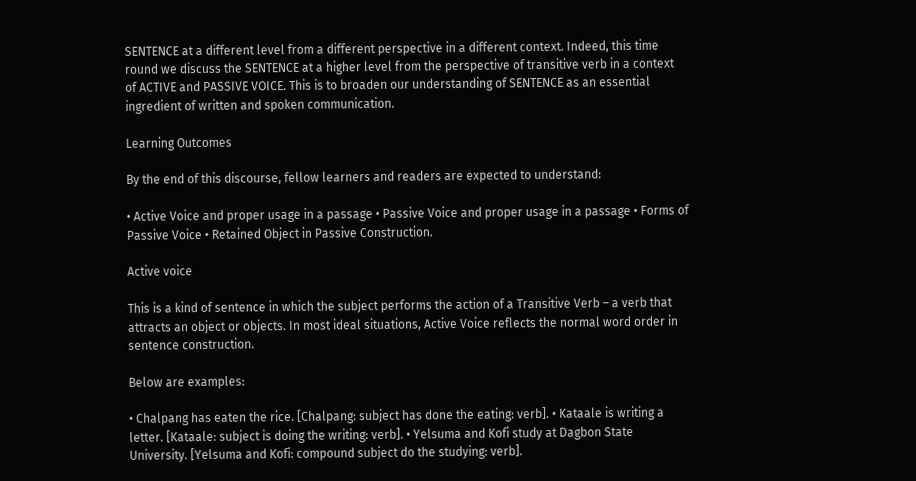SENTENCE at a different level from a different perspective in a different context. Indeed, this time round we discuss the SENTENCE at a higher level from the perspective of transitive verb in a context of ACTIVE and PASSIVE VOICE. This is to broaden our understanding of SENTENCE as an essential ingredient of written and spoken communication.

Learning Outcomes

By the end of this discourse, fellow learners and readers are expected to understand:

• Active Voice and proper usage in a passage • Passive Voice and proper usage in a passage • Forms of Passive Voice • Retained Object in Passive Construction.

Active voice

This is a kind of sentence in which the subject performs the action of a Transitive Verb – a verb that attracts an object or objects. In most ideal situations, Active Voice reflects the normal word order in sentence construction.

Below are examples:

• Chalpang has eaten the rice. [Chalpang: subject has done the eating: verb]. • Kataale is writing a letter. [Kataale: subject is doing the writing: verb]. • Yelsuma and Kofi study at Dagbon State University. [Yelsuma and Kofi: compound subject do the studying: verb].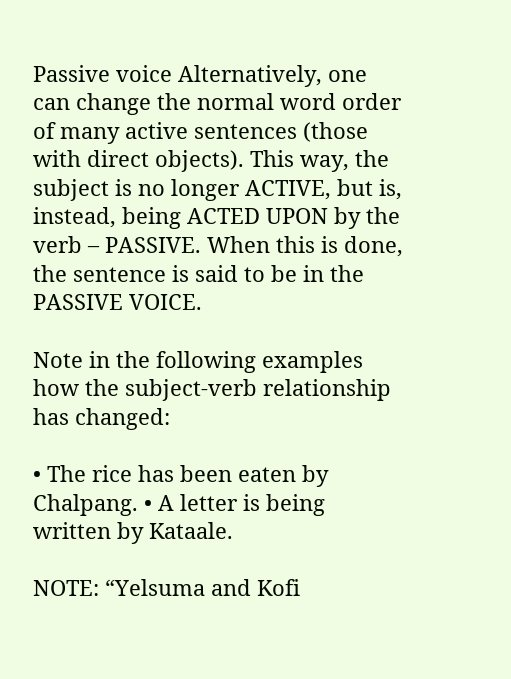Passive voice Alternatively, one can change the normal word order of many active sentences (those with direct objects). This way, the subject is no longer ACTIVE, but is, instead, being ACTED UPON by the verb – PASSIVE. When this is done, the sentence is said to be in the PASSIVE VOICE.

Note in the following examples how the subject-verb relationship has changed:

• The rice has been eaten by Chalpang. • A letter is being written by Kataale.

NOTE: “Yelsuma and Kofi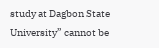study at Dagbon State University” cannot be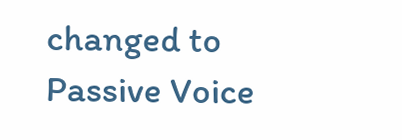changed to Passive Voice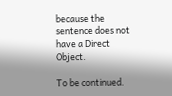because the sentence does not have a Direct Object.

To be continued.